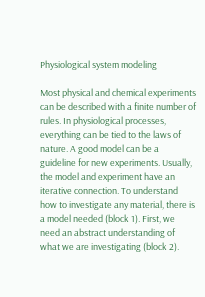Physiological system modeling

Most physical and chemical experiments can be described with a finite number of rules. In physiological processes, everything can be tied to the laws of nature. A good model can be a guideline for new experiments. Usually, the model and experiment have an iterative connection. To understand how to investigate any material, there is a model needed (block 1). First, we need an abstract understanding of what we are investigating (block 2).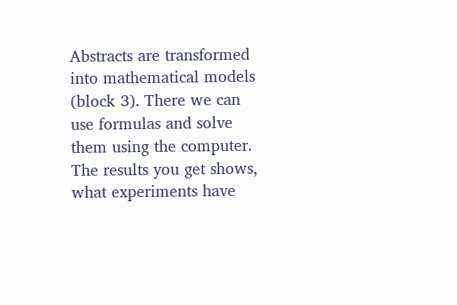Abstracts are transformed into mathematical models (block 3). There we can use formulas and solve them using the computer. The results you get shows, what experiments have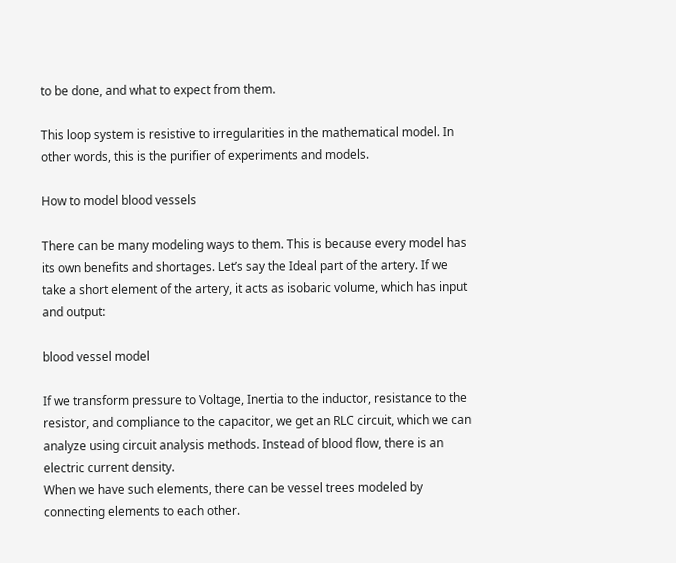to be done, and what to expect from them.

This loop system is resistive to irregularities in the mathematical model. In other words, this is the purifier of experiments and models.

How to model blood vessels

There can be many modeling ways to them. This is because every model has its own benefits and shortages. Let’s say the Ideal part of the artery. If we take a short element of the artery, it acts as isobaric volume, which has input and output:

blood vessel model

If we transform pressure to Voltage, Inertia to the inductor, resistance to the resistor, and compliance to the capacitor, we get an RLC circuit, which we can analyze using circuit analysis methods. Instead of blood flow, there is an electric current density.
When we have such elements, there can be vessel trees modeled by connecting elements to each other.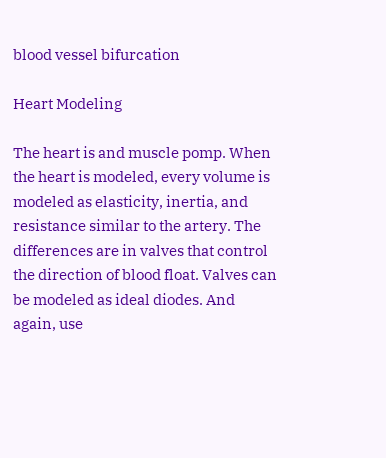blood vessel bifurcation

Heart Modeling

The heart is and muscle pomp. When the heart is modeled, every volume is modeled as elasticity, inertia, and resistance similar to the artery. The differences are in valves that control the direction of blood float. Valves can be modeled as ideal diodes. And again, use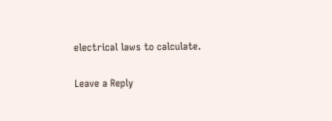electrical laws to calculate.

Leave a Reply